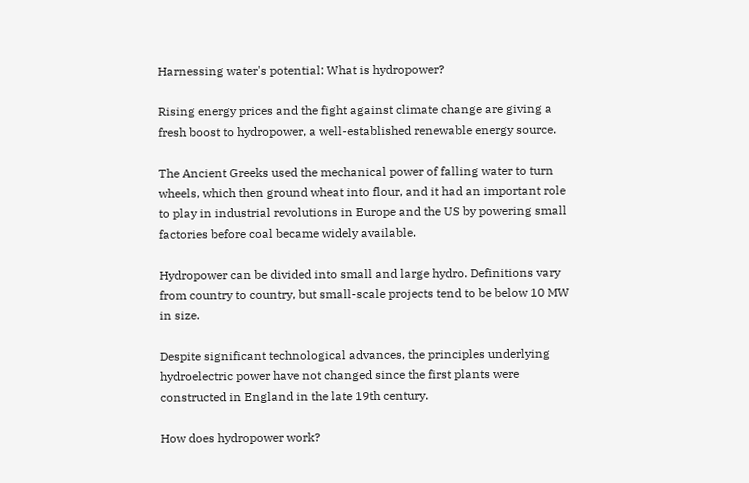Harnessing water's potential: What is hydropower?

Rising energy prices and the fight against climate change are giving a fresh boost to hydropower, a well-established renewable energy source.

The Ancient Greeks used the mechanical power of falling water to turn wheels, which then ground wheat into flour, and it had an important role to play in industrial revolutions in Europe and the US by powering small factories before coal became widely available.

Hydropower can be divided into small and large hydro. Definitions vary from country to country, but small-scale projects tend to be below 10 MW in size.

Despite significant technological advances, the principles underlying hydroelectric power have not changed since the first plants were constructed in England in the late 19th century.

How does hydropower work?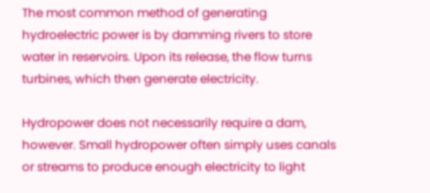The most common method of generating hydroelectric power is by damming rivers to store water in reservoirs. Upon its release, the flow turns turbines, which then generate electricity.

Hydropower does not necessarily require a dam, however. Small hydropower often simply uses canals or streams to produce enough electricity to light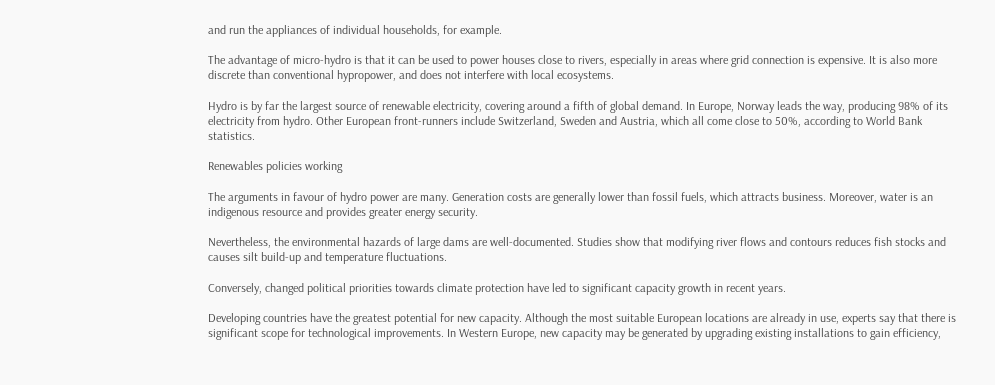and run the appliances of individual households, for example.

The advantage of micro-hydro is that it can be used to power houses close to rivers, especially in areas where grid connection is expensive. It is also more discrete than conventional hypropower, and does not interfere with local ecosystems.

Hydro is by far the largest source of renewable electricity, covering around a fifth of global demand. In Europe, Norway leads the way, producing 98% of its electricity from hydro. Other European front-runners include Switzerland, Sweden and Austria, which all come close to 50%, according to World Bank statistics.

Renewables policies working

The arguments in favour of hydro power are many. Generation costs are generally lower than fossil fuels, which attracts business. Moreover, water is an indigenous resource and provides greater energy security.

Nevertheless, the environmental hazards of large dams are well-documented. Studies show that modifying river flows and contours reduces fish stocks and causes silt build-up and temperature fluctuations.

Conversely, changed political priorities towards climate protection have led to significant capacity growth in recent years.

Developing countries have the greatest potential for new capacity. Although the most suitable European locations are already in use, experts say that there is significant scope for technological improvements. In Western Europe, new capacity may be generated by upgrading existing installations to gain efficiency,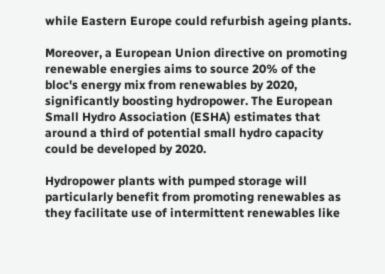while Eastern Europe could refurbish ageing plants.

Moreover, a European Union directive on promoting renewable energies aims to source 20% of the bloc's energy mix from renewables by 2020, significantly boosting hydropower. The European Small Hydro Association (ESHA) estimates that around a third of potential small hydro capacity could be developed by 2020.

Hydropower plants with pumped storage will particularly benefit from promoting renewables as they facilitate use of intermittent renewables like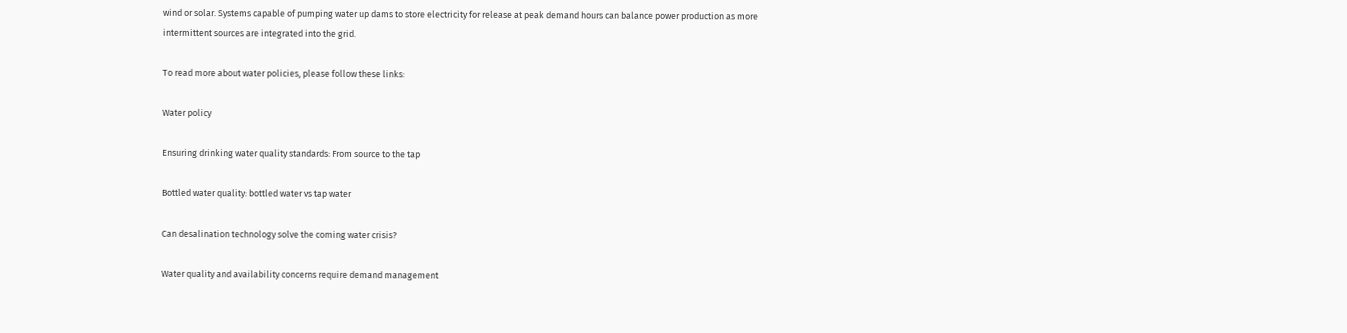wind or solar. Systems capable of pumping water up dams to store electricity for release at peak demand hours can balance power production as more intermittent sources are integrated into the grid.

To read more about water policies, please follow these links:

Water policy

Ensuring drinking water quality standards: From source to the tap

Bottled water quality: bottled water vs tap water

Can desalination technology solve the coming water crisis?

Water quality and availability concerns require demand management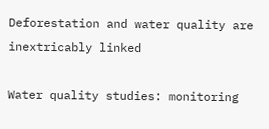Deforestation and water quality are inextricably linked

Water quality studies: monitoring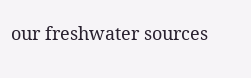our freshwater sources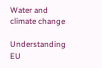Water and climate change

Understanding EU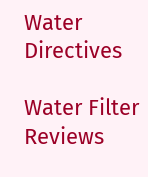Water Directives

Water Filter Reviews